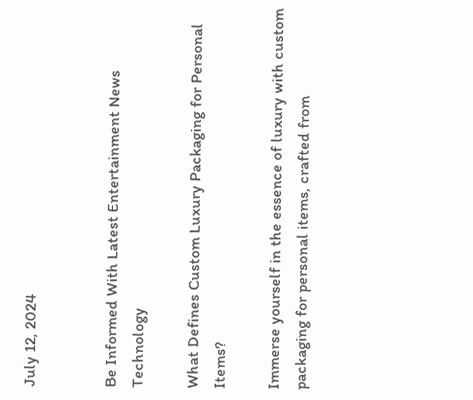July 12, 2024


Be Informed With Latest Entertainment News Technology

What Defines Custom Luxury Packaging for Personal Items?

Immerse yourself in the essence of luxury with custom packaging for personal items, crafted from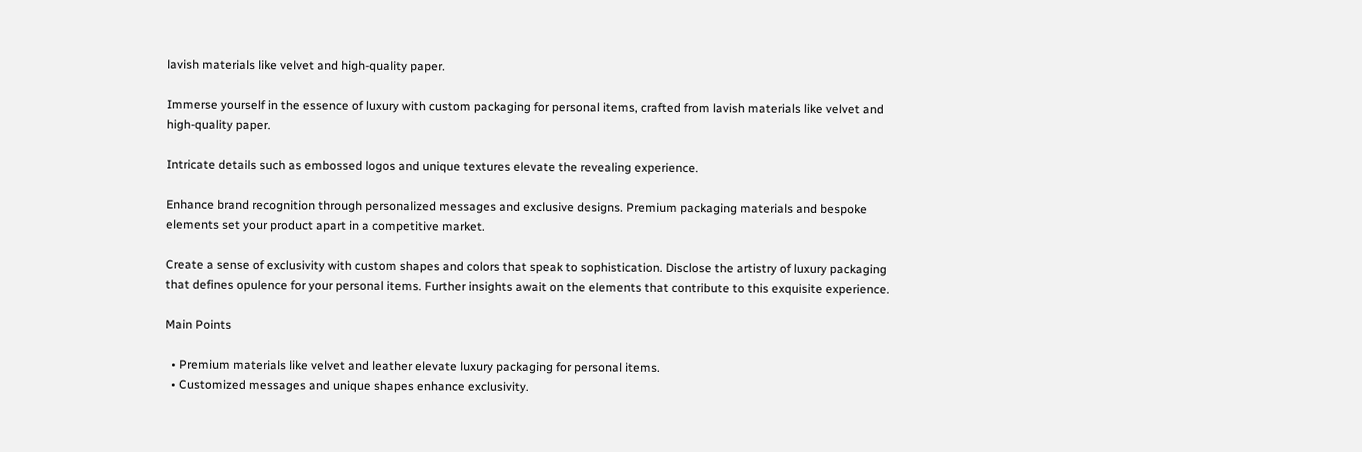lavish materials like velvet and high-quality paper.

Immerse yourself in the essence of luxury with custom packaging for personal items, crafted from lavish materials like velvet and high-quality paper.

Intricate details such as embossed logos and unique textures elevate the revealing experience.

Enhance brand recognition through personalized messages and exclusive designs. Premium packaging materials and bespoke elements set your product apart in a competitive market.

Create a sense of exclusivity with custom shapes and colors that speak to sophistication. Disclose the artistry of luxury packaging that defines opulence for your personal items. Further insights await on the elements that contribute to this exquisite experience.

Main Points

  • Premium materials like velvet and leather elevate luxury packaging for personal items.
  • Customized messages and unique shapes enhance exclusivity.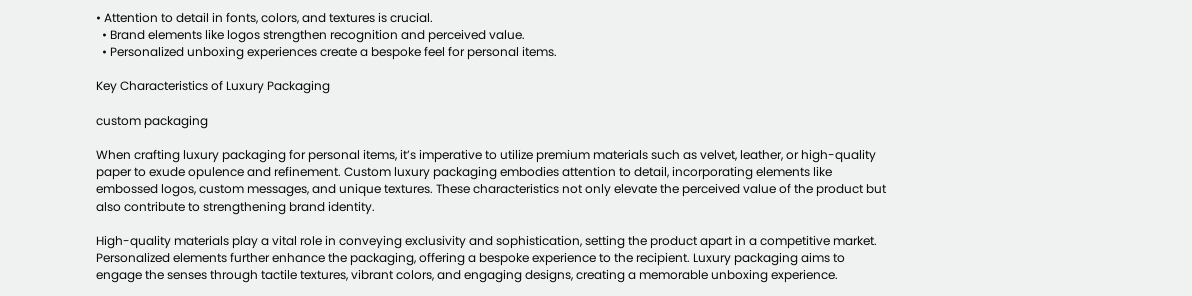• Attention to detail in fonts, colors, and textures is crucial.
  • Brand elements like logos strengthen recognition and perceived value.
  • Personalized unboxing experiences create a bespoke feel for personal items.

Key Characteristics of Luxury Packaging

custom packaging

When crafting luxury packaging for personal items, it’s imperative to utilize premium materials such as velvet, leather, or high-quality paper to exude opulence and refinement. Custom luxury packaging embodies attention to detail, incorporating elements like embossed logos, custom messages, and unique textures. These characteristics not only elevate the perceived value of the product but also contribute to strengthening brand identity.

High-quality materials play a vital role in conveying exclusivity and sophistication, setting the product apart in a competitive market. Personalized elements further enhance the packaging, offering a bespoke experience to the recipient. Luxury packaging aims to engage the senses through tactile textures, vibrant colors, and engaging designs, creating a memorable unboxing experience.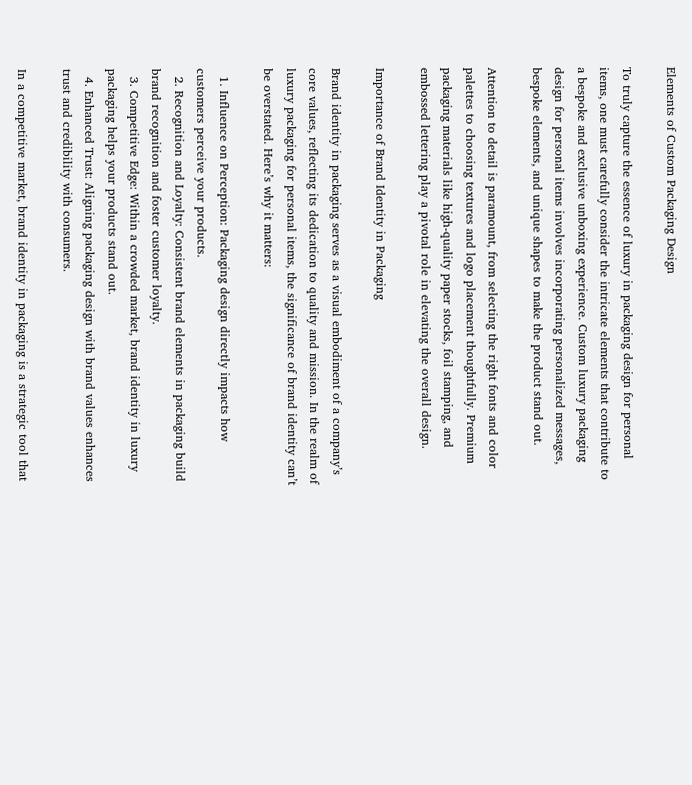Elements of Custom Packaging Design

To truly capture the essence of luxury in packaging design for personal items, one must carefully consider the intricate elements that contribute to a bespoke and exclusive unboxing experience. Custom luxury packaging design for personal items involves incorporating personalized messages, bespoke elements, and unique shapes to make the product stand out.

Attention to detail is paramount, from selecting the right fonts and color palettes to choosing textures and logo placement thoughtfully. Premium packaging materials like high-quality paper stocks, foil stamping, and embossed lettering play a pivotal role in elevating the overall design.

Importance of Brand Identity in Packaging

Brand identity in packaging serves as a visual embodiment of a company’s core values, reflecting its dedication to quality and mission. In the realm of luxury packaging for personal items, the significance of brand identity can’t be overstated. Here’s why it matters:

  1. Influence on Perception: Packaging design directly impacts how customers perceive your products.
  2. Recognition and Loyalty: Consistent brand elements in packaging build brand recognition and foster customer loyalty.
  3. Competitive Edge: Within a crowded market, brand identity in luxury packaging helps your products stand out.
  4. Enhanced Trust: Aligning packaging design with brand values enhances trust and credibility with consumers.

In a competitive market, brand identity in packaging is a strategic tool that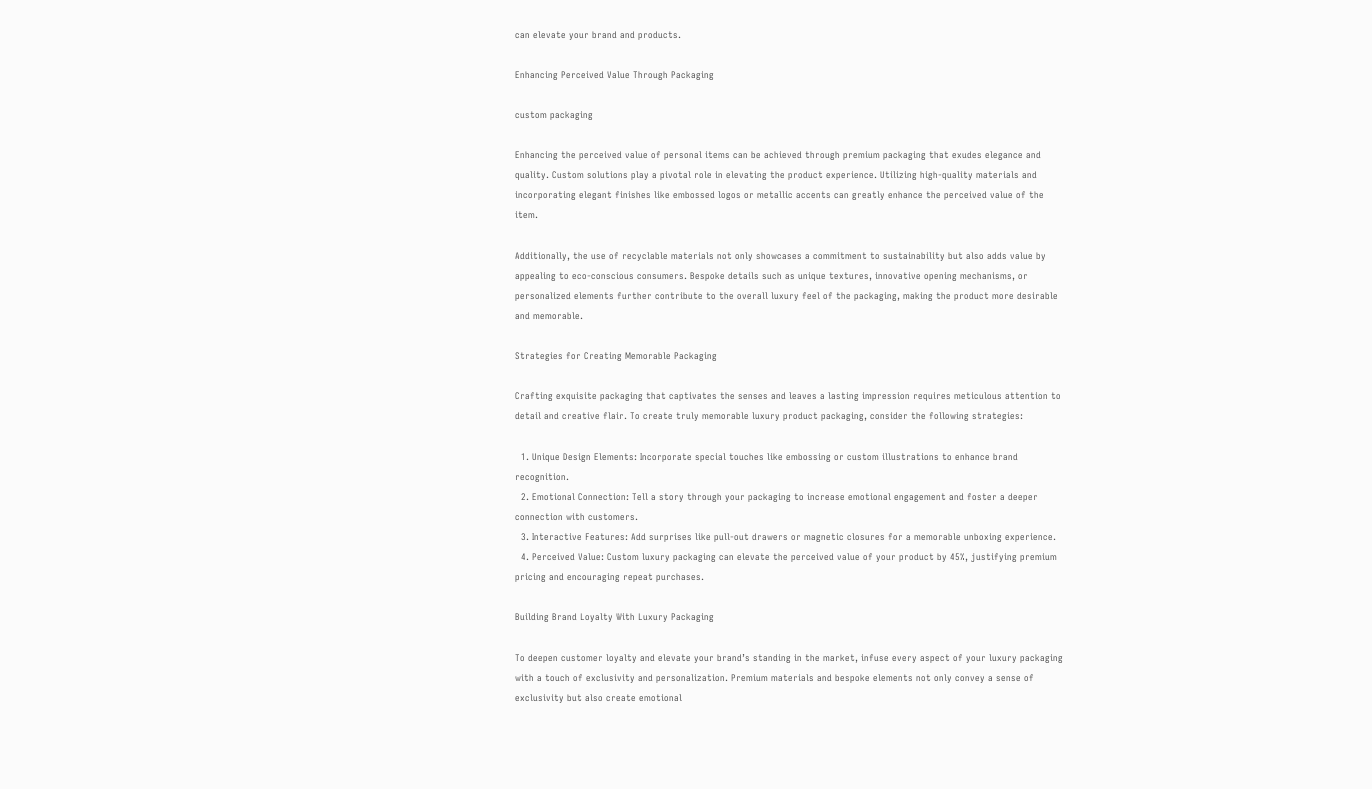can elevate your brand and products.

Enhancing Perceived Value Through Packaging

custom packaging

Enhancing the perceived value of personal items can be achieved through premium packaging that exudes elegance and quality. Custom solutions play a pivotal role in elevating the product experience. Utilizing high-quality materials and incorporating elegant finishes like embossed logos or metallic accents can greatly enhance the perceived value of the item.

Additionally, the use of recyclable materials not only showcases a commitment to sustainability but also adds value by appealing to eco-conscious consumers. Bespoke details such as unique textures, innovative opening mechanisms, or personalized elements further contribute to the overall luxury feel of the packaging, making the product more desirable and memorable.

Strategies for Creating Memorable Packaging

Crafting exquisite packaging that captivates the senses and leaves a lasting impression requires meticulous attention to detail and creative flair. To create truly memorable luxury product packaging, consider the following strategies:

  1. Unique Design Elements: Incorporate special touches like embossing or custom illustrations to enhance brand recognition.
  2. Emotional Connection: Tell a story through your packaging to increase emotional engagement and foster a deeper connection with customers.
  3. Interactive Features: Add surprises like pull-out drawers or magnetic closures for a memorable unboxing experience.
  4. Perceived Value: Custom luxury packaging can elevate the perceived value of your product by 45%, justifying premium pricing and encouraging repeat purchases.

Building Brand Loyalty With Luxury Packaging

To deepen customer loyalty and elevate your brand’s standing in the market, infuse every aspect of your luxury packaging with a touch of exclusivity and personalization. Premium materials and bespoke elements not only convey a sense of exclusivity but also create emotional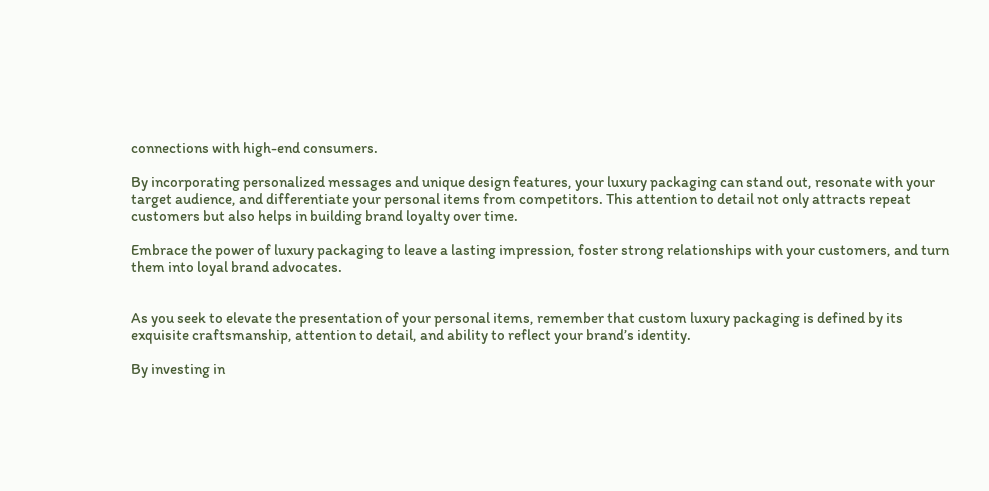connections with high-end consumers.

By incorporating personalized messages and unique design features, your luxury packaging can stand out, resonate with your target audience, and differentiate your personal items from competitors. This attention to detail not only attracts repeat customers but also helps in building brand loyalty over time.

Embrace the power of luxury packaging to leave a lasting impression, foster strong relationships with your customers, and turn them into loyal brand advocates.


As you seek to elevate the presentation of your personal items, remember that custom luxury packaging is defined by its exquisite craftsmanship, attention to detail, and ability to reflect your brand’s identity.

By investing in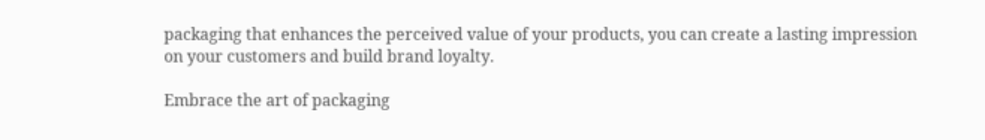packaging that enhances the perceived value of your products, you can create a lasting impression on your customers and build brand loyalty.

Embrace the art of packaging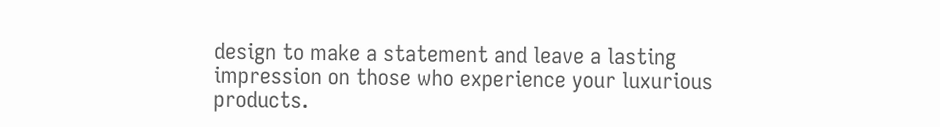design to make a statement and leave a lasting impression on those who experience your luxurious products.